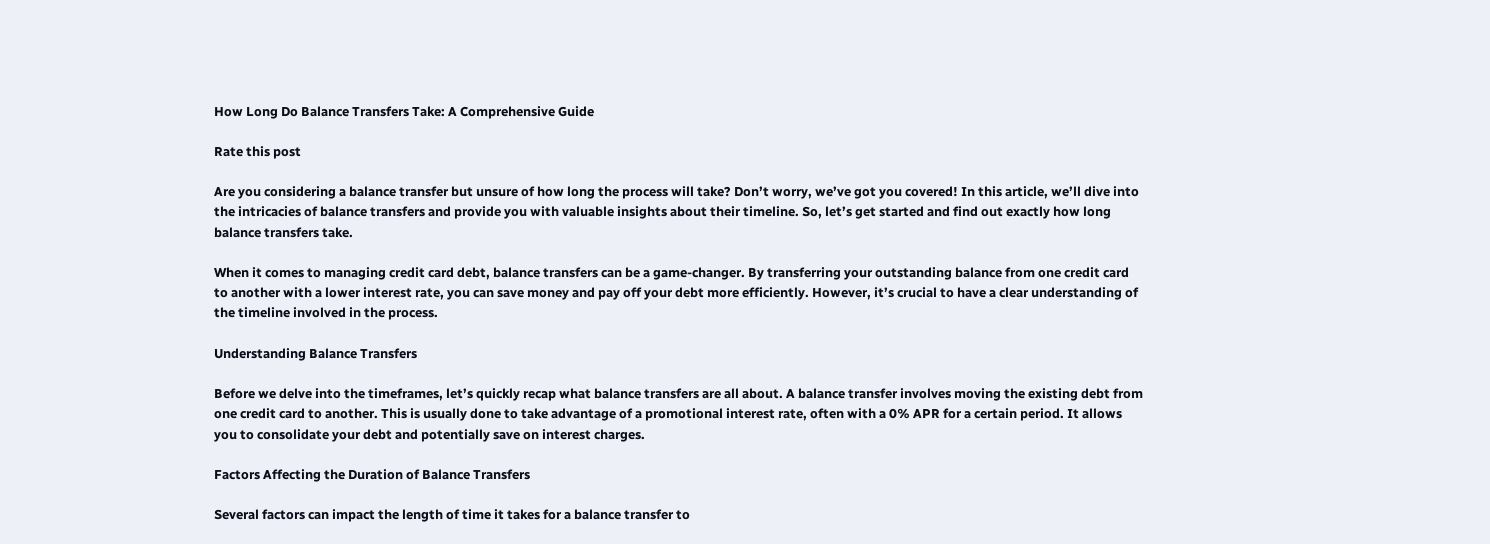How Long Do Balance Transfers Take: A Comprehensive Guide

Rate this post

Are you considering a balance transfer but unsure of how long the process will take? Don’t worry, we’ve got you covered! In this article, we’ll dive into the intricacies of balance transfers and provide you with valuable insights about their timeline. So, let’s get started and find out exactly how long balance transfers take.

When it comes to managing credit card debt, balance transfers can be a game-changer. By transferring your outstanding balance from one credit card to another with a lower interest rate, you can save money and pay off your debt more efficiently. However, it’s crucial to have a clear understanding of the timeline involved in the process.

Understanding Balance Transfers

Before we delve into the timeframes, let’s quickly recap what balance transfers are all about. A balance transfer involves moving the existing debt from one credit card to another. This is usually done to take advantage of a promotional interest rate, often with a 0% APR for a certain period. It allows you to consolidate your debt and potentially save on interest charges.

Factors Affecting the Duration of Balance Transfers

Several factors can impact the length of time it takes for a balance transfer to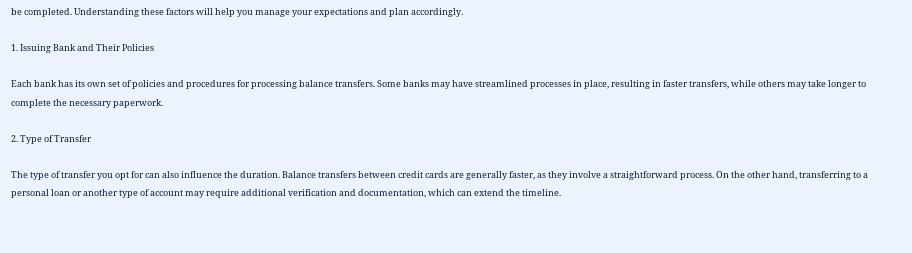be completed. Understanding these factors will help you manage your expectations and plan accordingly.

1. Issuing Bank and Their Policies

Each bank has its own set of policies and procedures for processing balance transfers. Some banks may have streamlined processes in place, resulting in faster transfers, while others may take longer to complete the necessary paperwork.

2. Type of Transfer

The type of transfer you opt for can also influence the duration. Balance transfers between credit cards are generally faster, as they involve a straightforward process. On the other hand, transferring to a personal loan or another type of account may require additional verification and documentation, which can extend the timeline.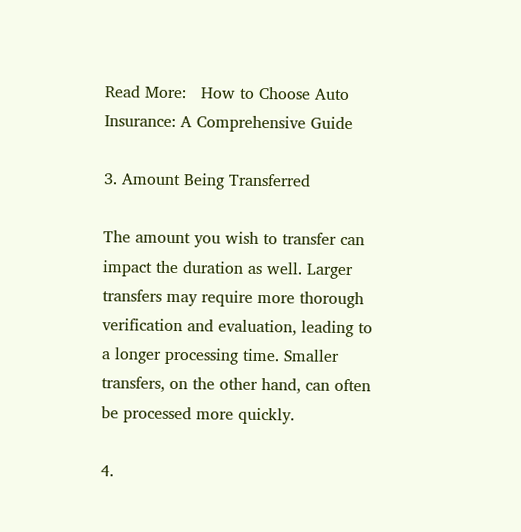Read More:   How to Choose Auto Insurance: A Comprehensive Guide

3. Amount Being Transferred

The amount you wish to transfer can impact the duration as well. Larger transfers may require more thorough verification and evaluation, leading to a longer processing time. Smaller transfers, on the other hand, can often be processed more quickly.

4.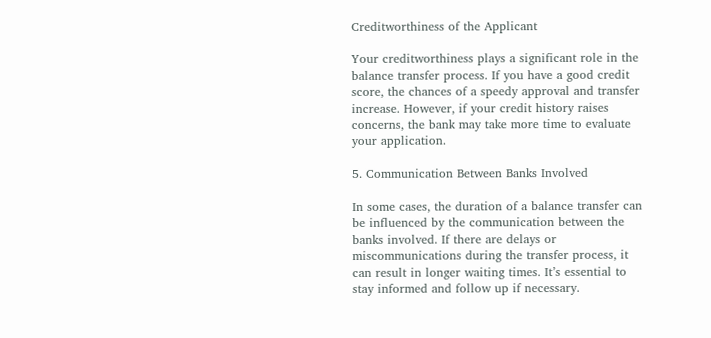Creditworthiness of the Applicant

Your creditworthiness plays a significant role in the balance transfer process. If you have a good credit score, the chances of a speedy approval and transfer increase. However, if your credit history raises concerns, the bank may take more time to evaluate your application.

5. Communication Between Banks Involved

In some cases, the duration of a balance transfer can be influenced by the communication between the banks involved. If there are delays or miscommunications during the transfer process, it can result in longer waiting times. It’s essential to stay informed and follow up if necessary.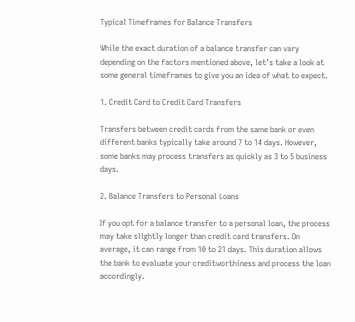Typical Timeframes for Balance Transfers

While the exact duration of a balance transfer can vary depending on the factors mentioned above, let’s take a look at some general timeframes to give you an idea of what to expect.

1. Credit Card to Credit Card Transfers

Transfers between credit cards from the same bank or even different banks typically take around 7 to 14 days. However, some banks may process transfers as quickly as 3 to 5 business days.

2. Balance Transfers to Personal Loans

If you opt for a balance transfer to a personal loan, the process may take slightly longer than credit card transfers. On average, it can range from 10 to 21 days. This duration allows the bank to evaluate your creditworthiness and process the loan accordingly.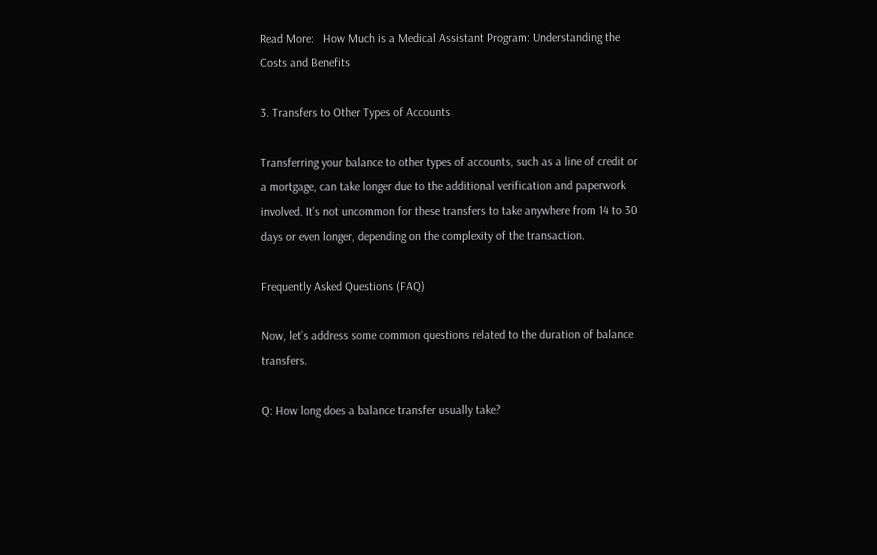Read More:   How Much is a Medical Assistant Program: Understanding the Costs and Benefits

3. Transfers to Other Types of Accounts

Transferring your balance to other types of accounts, such as a line of credit or a mortgage, can take longer due to the additional verification and paperwork involved. It’s not uncommon for these transfers to take anywhere from 14 to 30 days or even longer, depending on the complexity of the transaction.

Frequently Asked Questions (FAQ)

Now, let’s address some common questions related to the duration of balance transfers.

Q: How long does a balance transfer usually take?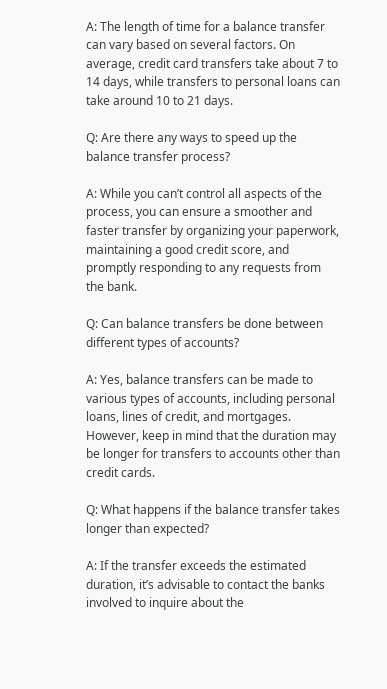A: The length of time for a balance transfer can vary based on several factors. On average, credit card transfers take about 7 to 14 days, while transfers to personal loans can take around 10 to 21 days.

Q: Are there any ways to speed up the balance transfer process?

A: While you can’t control all aspects of the process, you can ensure a smoother and faster transfer by organizing your paperwork, maintaining a good credit score, and promptly responding to any requests from the bank.

Q: Can balance transfers be done between different types of accounts?

A: Yes, balance transfers can be made to various types of accounts, including personal loans, lines of credit, and mortgages. However, keep in mind that the duration may be longer for transfers to accounts other than credit cards.

Q: What happens if the balance transfer takes longer than expected?

A: If the transfer exceeds the estimated duration, it’s advisable to contact the banks involved to inquire about the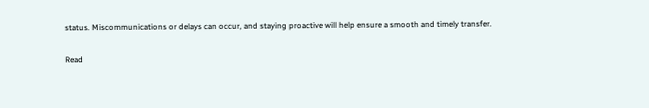status. Miscommunications or delays can occur, and staying proactive will help ensure a smooth and timely transfer.

Read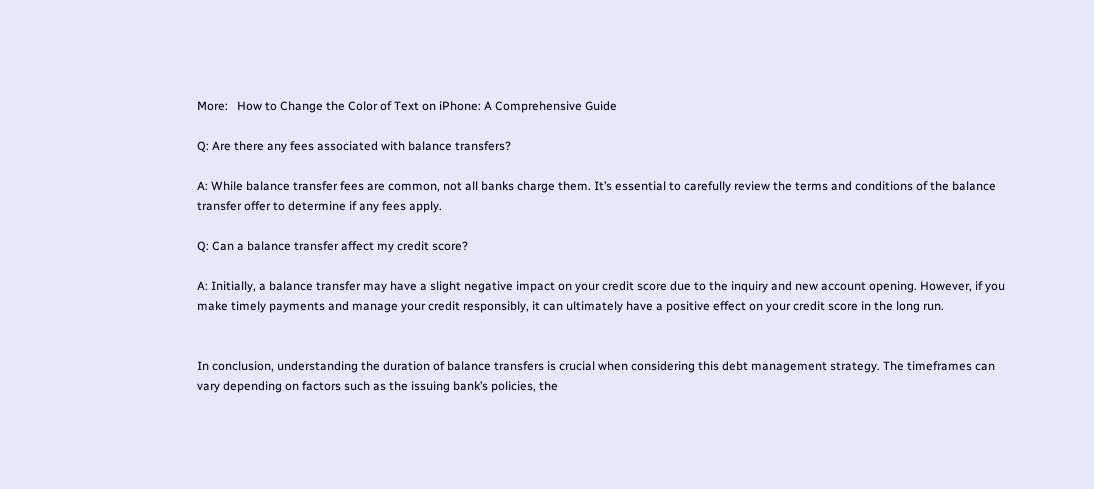More:   How to Change the Color of Text on iPhone: A Comprehensive Guide

Q: Are there any fees associated with balance transfers?

A: While balance transfer fees are common, not all banks charge them. It’s essential to carefully review the terms and conditions of the balance transfer offer to determine if any fees apply.

Q: Can a balance transfer affect my credit score?

A: Initially, a balance transfer may have a slight negative impact on your credit score due to the inquiry and new account opening. However, if you make timely payments and manage your credit responsibly, it can ultimately have a positive effect on your credit score in the long run.


In conclusion, understanding the duration of balance transfers is crucial when considering this debt management strategy. The timeframes can vary depending on factors such as the issuing bank’s policies, the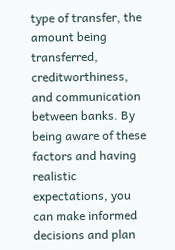type of transfer, the amount being transferred, creditworthiness, and communication between banks. By being aware of these factors and having realistic expectations, you can make informed decisions and plan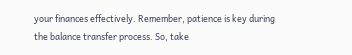your finances effectively. Remember, patience is key during the balance transfer process. So, take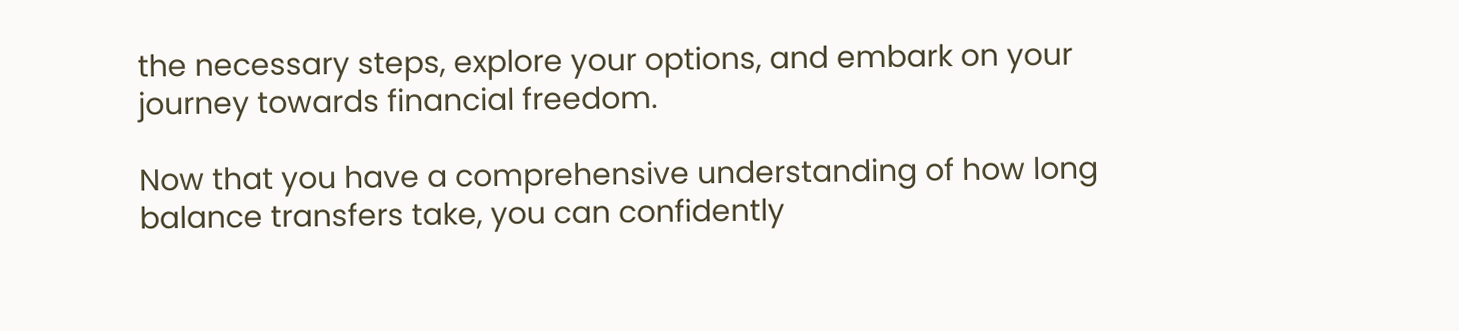the necessary steps, explore your options, and embark on your journey towards financial freedom.

Now that you have a comprehensive understanding of how long balance transfers take, you can confidently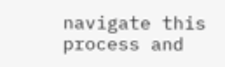navigate this process and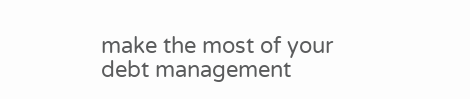make the most of your debt management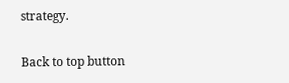strategy.

Back to top button